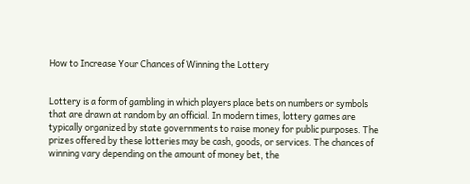How to Increase Your Chances of Winning the Lottery


Lottery is a form of gambling in which players place bets on numbers or symbols that are drawn at random by an official. In modern times, lottery games are typically organized by state governments to raise money for public purposes. The prizes offered by these lotteries may be cash, goods, or services. The chances of winning vary depending on the amount of money bet, the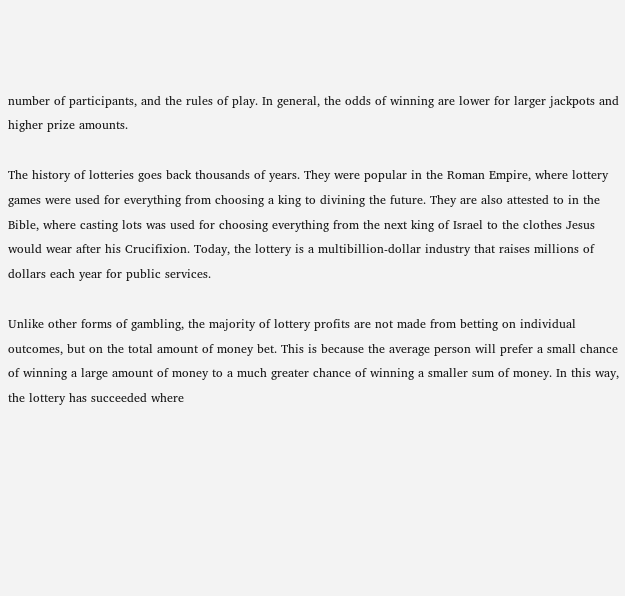number of participants, and the rules of play. In general, the odds of winning are lower for larger jackpots and higher prize amounts.

The history of lotteries goes back thousands of years. They were popular in the Roman Empire, where lottery games were used for everything from choosing a king to divining the future. They are also attested to in the Bible, where casting lots was used for choosing everything from the next king of Israel to the clothes Jesus would wear after his Crucifixion. Today, the lottery is a multibillion-dollar industry that raises millions of dollars each year for public services.

Unlike other forms of gambling, the majority of lottery profits are not made from betting on individual outcomes, but on the total amount of money bet. This is because the average person will prefer a small chance of winning a large amount of money to a much greater chance of winning a smaller sum of money. In this way, the lottery has succeeded where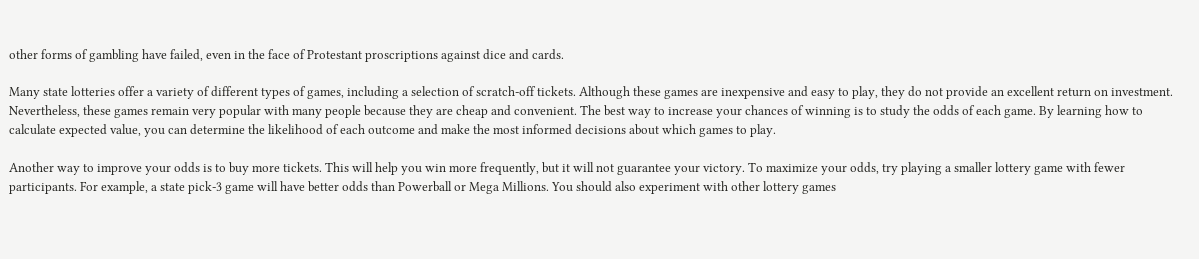other forms of gambling have failed, even in the face of Protestant proscriptions against dice and cards.

Many state lotteries offer a variety of different types of games, including a selection of scratch-off tickets. Although these games are inexpensive and easy to play, they do not provide an excellent return on investment. Nevertheless, these games remain very popular with many people because they are cheap and convenient. The best way to increase your chances of winning is to study the odds of each game. By learning how to calculate expected value, you can determine the likelihood of each outcome and make the most informed decisions about which games to play.

Another way to improve your odds is to buy more tickets. This will help you win more frequently, but it will not guarantee your victory. To maximize your odds, try playing a smaller lottery game with fewer participants. For example, a state pick-3 game will have better odds than Powerball or Mega Millions. You should also experiment with other lottery games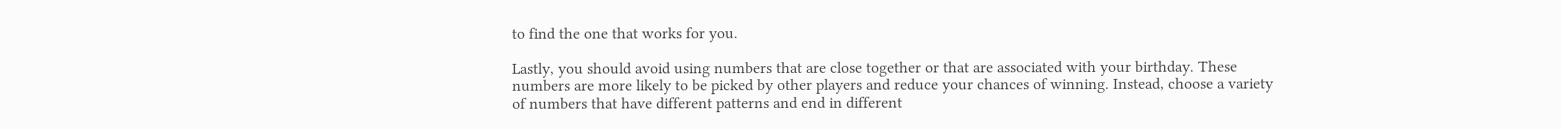to find the one that works for you.

Lastly, you should avoid using numbers that are close together or that are associated with your birthday. These numbers are more likely to be picked by other players and reduce your chances of winning. Instead, choose a variety of numbers that have different patterns and end in different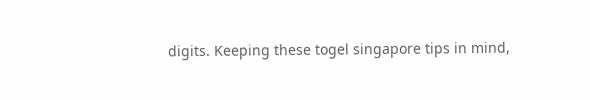digits. Keeping these togel singapore tips in mind,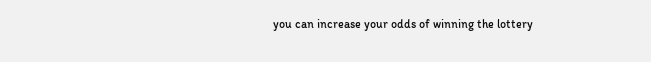you can increase your odds of winning the lottery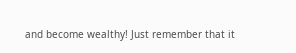and become wealthy! Just remember that it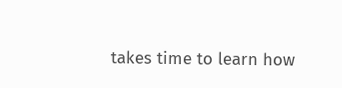takes time to learn how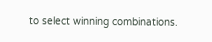to select winning combinations.